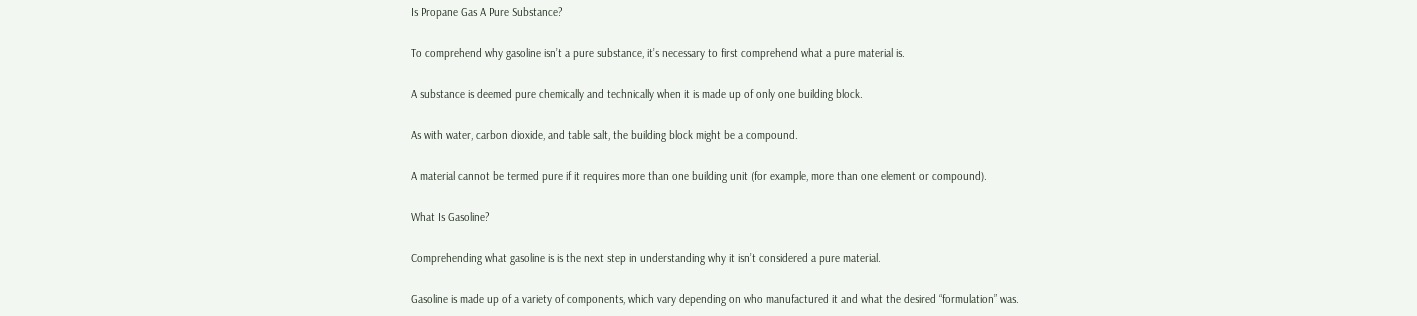Is Propane Gas A Pure Substance?

To comprehend why gasoline isn’t a pure substance, it’s necessary to first comprehend what a pure material is.

A substance is deemed pure chemically and technically when it is made up of only one building block.

As with water, carbon dioxide, and table salt, the building block might be a compound.

A material cannot be termed pure if it requires more than one building unit (for example, more than one element or compound).

What Is Gasoline?

Comprehending what gasoline is is the next step in understanding why it isn’t considered a pure material.

Gasoline is made up of a variety of components, which vary depending on who manufactured it and what the desired “formulation” was.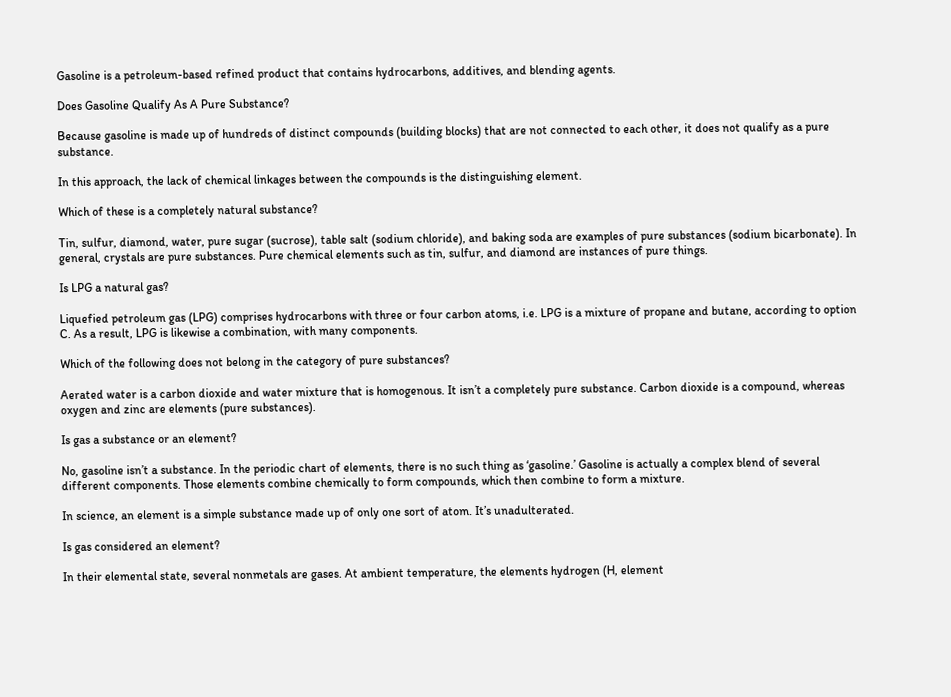Gasoline is a petroleum-based refined product that contains hydrocarbons, additives, and blending agents.

Does Gasoline Qualify As A Pure Substance?

Because gasoline is made up of hundreds of distinct compounds (building blocks) that are not connected to each other, it does not qualify as a pure substance.

In this approach, the lack of chemical linkages between the compounds is the distinguishing element.

Which of these is a completely natural substance?

Tin, sulfur, diamond, water, pure sugar (sucrose), table salt (sodium chloride), and baking soda are examples of pure substances (sodium bicarbonate). In general, crystals are pure substances. Pure chemical elements such as tin, sulfur, and diamond are instances of pure things.

Is LPG a natural gas?

Liquefied petroleum gas (LPG) comprises hydrocarbons with three or four carbon atoms, i.e. LPG is a mixture of propane and butane, according to option C. As a result, LPG is likewise a combination, with many components.

Which of the following does not belong in the category of pure substances?

Aerated water is a carbon dioxide and water mixture that is homogenous. It isn’t a completely pure substance. Carbon dioxide is a compound, whereas oxygen and zinc are elements (pure substances).

Is gas a substance or an element?

No, gasoline isn’t a substance. In the periodic chart of elements, there is no such thing as ‘gasoline.’ Gasoline is actually a complex blend of several different components. Those elements combine chemically to form compounds, which then combine to form a mixture.

In science, an element is a simple substance made up of only one sort of atom. It’s unadulterated.

Is gas considered an element?

In their elemental state, several nonmetals are gases. At ambient temperature, the elements hydrogen (H, element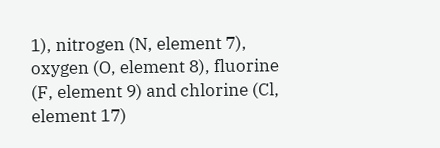1), nitrogen (N, element 7), oxygen (O, element 8), fluorine (F, element 9) and chlorine (Cl, element 17)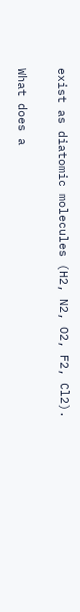exist as diatomic molecules (H2, N2, O2, F2, Cl2).

What does a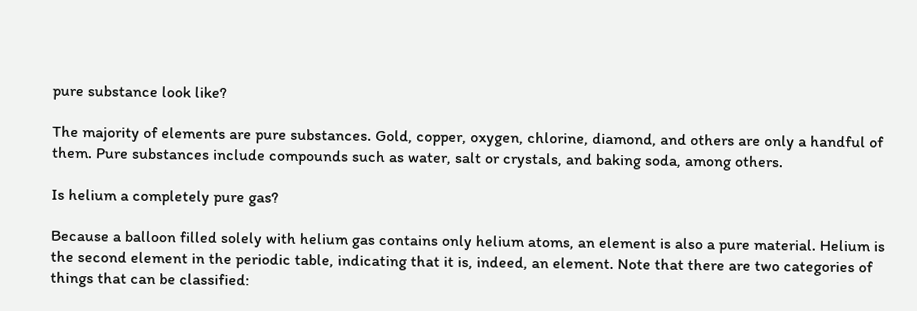pure substance look like?

The majority of elements are pure substances. Gold, copper, oxygen, chlorine, diamond, and others are only a handful of them. Pure substances include compounds such as water, salt or crystals, and baking soda, among others.

Is helium a completely pure gas?

Because a balloon filled solely with helium gas contains only helium atoms, an element is also a pure material. Helium is the second element in the periodic table, indicating that it is, indeed, an element. Note that there are two categories of things that can be classified: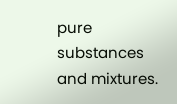pure substances and mixtures.